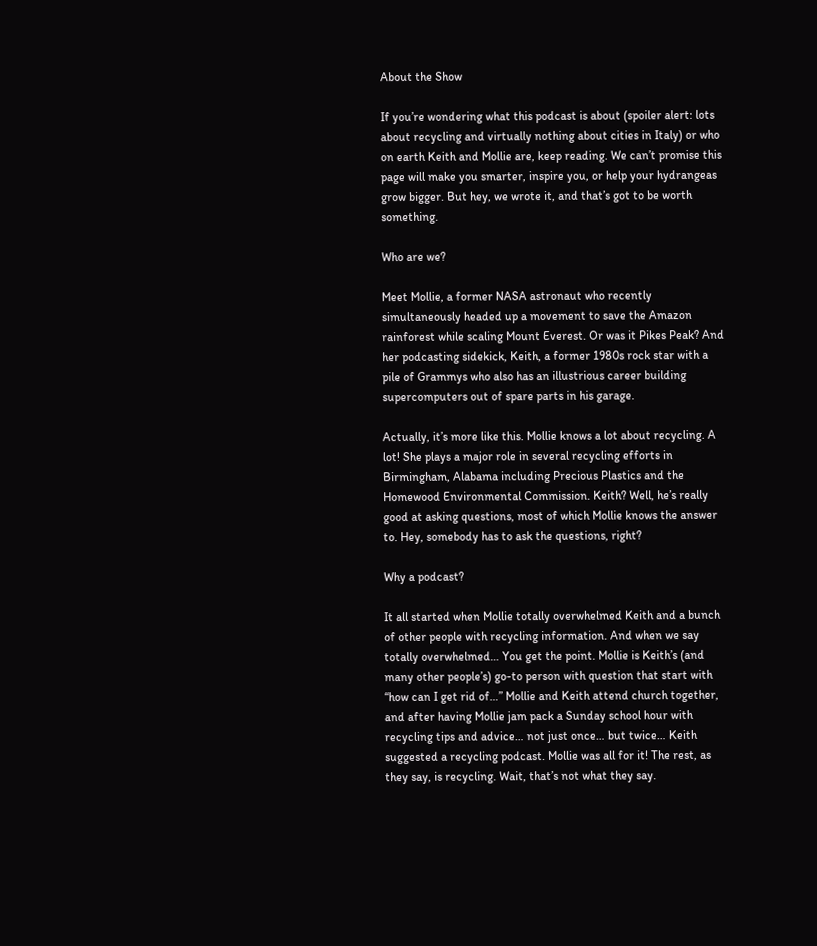About the Show

If you’re wondering what this podcast is about (spoiler alert: lots about recycling and virtually nothing about cities in Italy) or who on earth Keith and Mollie are, keep reading. We can’t promise this page will make you smarter, inspire you, or help your hydrangeas grow bigger. But hey, we wrote it, and that’s got to be worth something.

Who are we?

Meet Mollie, a former NASA astronaut who recently simultaneously headed up a movement to save the Amazon rainforest while scaling Mount Everest. Or was it Pikes Peak? And her podcasting sidekick, Keith, a former 1980s rock star with a pile of Grammys who also has an illustrious career building supercomputers out of spare parts in his garage.

Actually, it’s more like this. Mollie knows a lot about recycling. A lot! She plays a major role in several recycling efforts in Birmingham, Alabama including Precious Plastics and the Homewood Environmental Commission. Keith? Well, he’s really good at asking questions, most of which Mollie knows the answer to. Hey, somebody has to ask the questions, right?

Why a podcast?

It all started when Mollie totally overwhelmed Keith and a bunch of other people with recycling information. And when we say totally overwhelmed… You get the point. Mollie is Keith’s (and many other people’s) go-to person with question that start with “how can I get rid of…” Mollie and Keith attend church together, and after having Mollie jam pack a Sunday school hour with recycling tips and advice… not just once… but twice… Keith suggested a recycling podcast. Mollie was all for it! The rest, as they say, is recycling. Wait, that’s not what they say.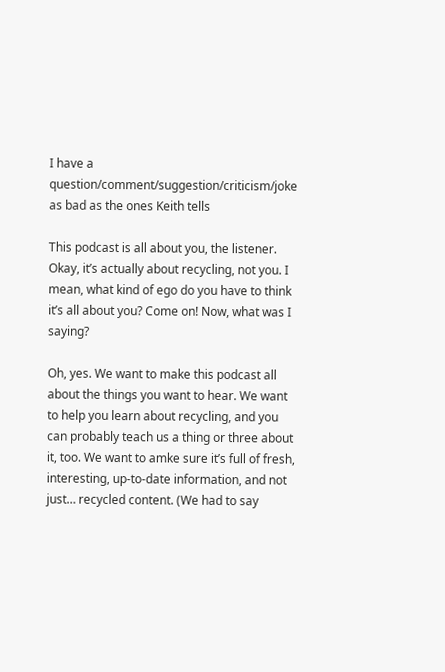I have a question/comment/suggestion/criticism/joke as bad as the ones Keith tells

This podcast is all about you, the listener. Okay, it’s actually about recycling, not you. I mean, what kind of ego do you have to think it’s all about you? Come on! Now, what was I saying?

Oh, yes. We want to make this podcast all about the things you want to hear. We want to help you learn about recycling, and you can probably teach us a thing or three about it, too. We want to amke sure it’s full of fresh, interesting, up-to-date information, and not just… recycled content. (We had to say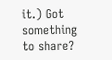it.) Got something to share?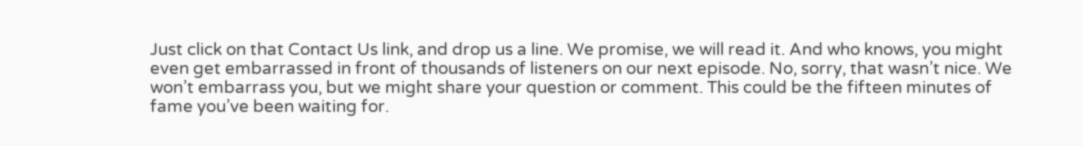Just click on that Contact Us link, and drop us a line. We promise, we will read it. And who knows, you might even get embarrassed in front of thousands of listeners on our next episode. No, sorry, that wasn’t nice. We won’t embarrass you, but we might share your question or comment. This could be the fifteen minutes of fame you’ve been waiting for.